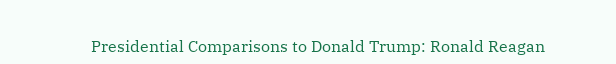Presidential Comparisons to Donald Trump: Ronald Reagan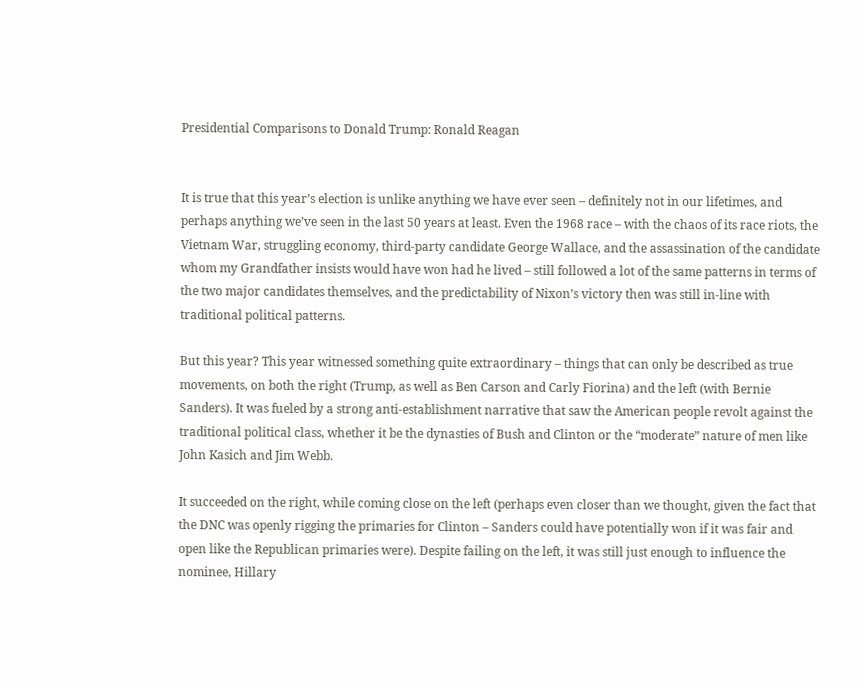Presidential Comparisons to Donald Trump: Ronald Reagan


It is true that this year’s election is unlike anything we have ever seen – definitely not in our lifetimes, and perhaps anything we’ve seen in the last 50 years at least. Even the 1968 race – with the chaos of its race riots, the Vietnam War, struggling economy, third-party candidate George Wallace, and the assassination of the candidate whom my Grandfather insists would have won had he lived – still followed a lot of the same patterns in terms of the two major candidates themselves, and the predictability of Nixon’s victory then was still in-line with traditional political patterns.

But this year? This year witnessed something quite extraordinary – things that can only be described as true movements, on both the right (Trump, as well as Ben Carson and Carly Fiorina) and the left (with Bernie Sanders). It was fueled by a strong anti-establishment narrative that saw the American people revolt against the traditional political class, whether it be the dynasties of Bush and Clinton or the “moderate” nature of men like John Kasich and Jim Webb.

It succeeded on the right, while coming close on the left (perhaps even closer than we thought, given the fact that the DNC was openly rigging the primaries for Clinton – Sanders could have potentially won if it was fair and open like the Republican primaries were). Despite failing on the left, it was still just enough to influence the nominee, Hillary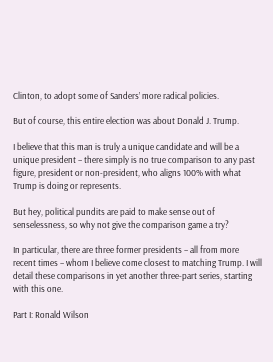Clinton, to adopt some of Sanders’ more radical policies.

But of course, this entire election was about Donald J. Trump.

I believe that this man is truly a unique candidate and will be a unique president – there simply is no true comparison to any past figure, president or non-president, who aligns 100% with what Trump is doing or represents.

But hey, political pundits are paid to make sense out of senselessness, so why not give the comparison game a try?

In particular, there are three former presidents – all from more recent times – whom I believe come closest to matching Trump. I will detail these comparisons in yet another three-part series, starting with this one.

Part I: Ronald Wilson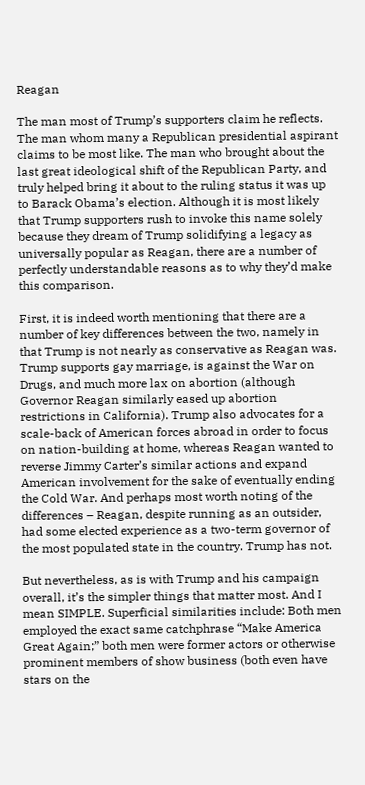Reagan

The man most of Trump’s supporters claim he reflects. The man whom many a Republican presidential aspirant claims to be most like. The man who brought about the last great ideological shift of the Republican Party, and truly helped bring it about to the ruling status it was up to Barack Obama’s election. Although it is most likely that Trump supporters rush to invoke this name solely because they dream of Trump solidifying a legacy as universally popular as Reagan, there are a number of perfectly understandable reasons as to why they’d make this comparison.

First, it is indeed worth mentioning that there are a number of key differences between the two, namely in that Trump is not nearly as conservative as Reagan was. Trump supports gay marriage, is against the War on Drugs, and much more lax on abortion (although Governor Reagan similarly eased up abortion restrictions in California). Trump also advocates for a scale-back of American forces abroad in order to focus on nation-building at home, whereas Reagan wanted to reverse Jimmy Carter’s similar actions and expand American involvement for the sake of eventually ending the Cold War. And perhaps most worth noting of the differences – Reagan, despite running as an outsider, had some elected experience as a two-term governor of the most populated state in the country. Trump has not.

But nevertheless, as is with Trump and his campaign overall, it’s the simpler things that matter most. And I mean SIMPLE. Superficial similarities include: Both men employed the exact same catchphrase “Make America Great Again;” both men were former actors or otherwise prominent members of show business (both even have stars on the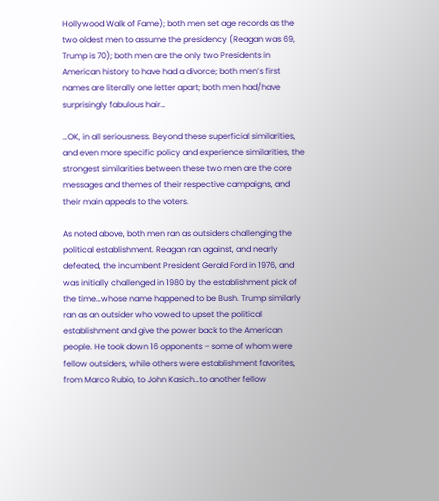Hollywood Walk of Fame); both men set age records as the two oldest men to assume the presidency (Reagan was 69, Trump is 70); both men are the only two Presidents in American history to have had a divorce; both men’s first names are literally one letter apart; both men had/have surprisingly fabulous hair…

…OK, in all seriousness. Beyond these superficial similarities, and even more specific policy and experience similarities, the strongest similarities between these two men are the core messages and themes of their respective campaigns, and their main appeals to the voters.

As noted above, both men ran as outsiders challenging the political establishment. Reagan ran against, and nearly defeated, the incumbent President Gerald Ford in 1976, and was initially challenged in 1980 by the establishment pick of the time…whose name happened to be Bush. Trump similarly ran as an outsider who vowed to upset the political establishment and give the power back to the American people. He took down 16 opponents – some of whom were fellow outsiders, while others were establishment favorites, from Marco Rubio, to John Kasich…to another fellow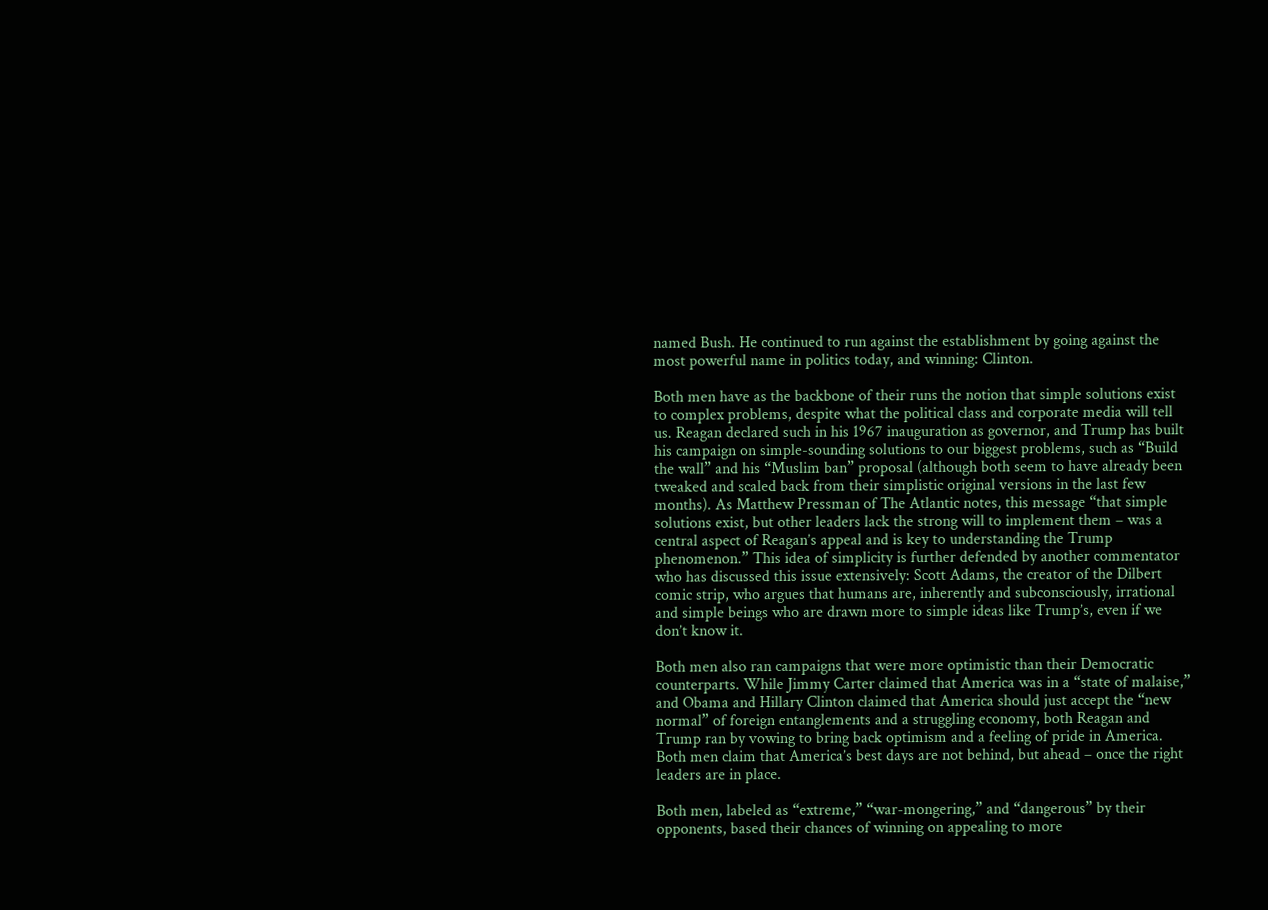named Bush. He continued to run against the establishment by going against the most powerful name in politics today, and winning: Clinton.

Both men have as the backbone of their runs the notion that simple solutions exist to complex problems, despite what the political class and corporate media will tell us. Reagan declared such in his 1967 inauguration as governor, and Trump has built his campaign on simple-sounding solutions to our biggest problems, such as “Build the wall” and his “Muslim ban” proposal (although both seem to have already been tweaked and scaled back from their simplistic original versions in the last few months). As Matthew Pressman of The Atlantic notes, this message “that simple solutions exist, but other leaders lack the strong will to implement them – was a central aspect of Reagan’s appeal and is key to understanding the Trump phenomenon.” This idea of simplicity is further defended by another commentator who has discussed this issue extensively: Scott Adams, the creator of the Dilbert comic strip, who argues that humans are, inherently and subconsciously, irrational and simple beings who are drawn more to simple ideas like Trump’s, even if we don’t know it.

Both men also ran campaigns that were more optimistic than their Democratic counterparts. While Jimmy Carter claimed that America was in a “state of malaise,” and Obama and Hillary Clinton claimed that America should just accept the “new normal” of foreign entanglements and a struggling economy, both Reagan and Trump ran by vowing to bring back optimism and a feeling of pride in America. Both men claim that America’s best days are not behind, but ahead – once the right leaders are in place.

Both men, labeled as “extreme,” “war-mongering,” and “dangerous” by their opponents, based their chances of winning on appealing to more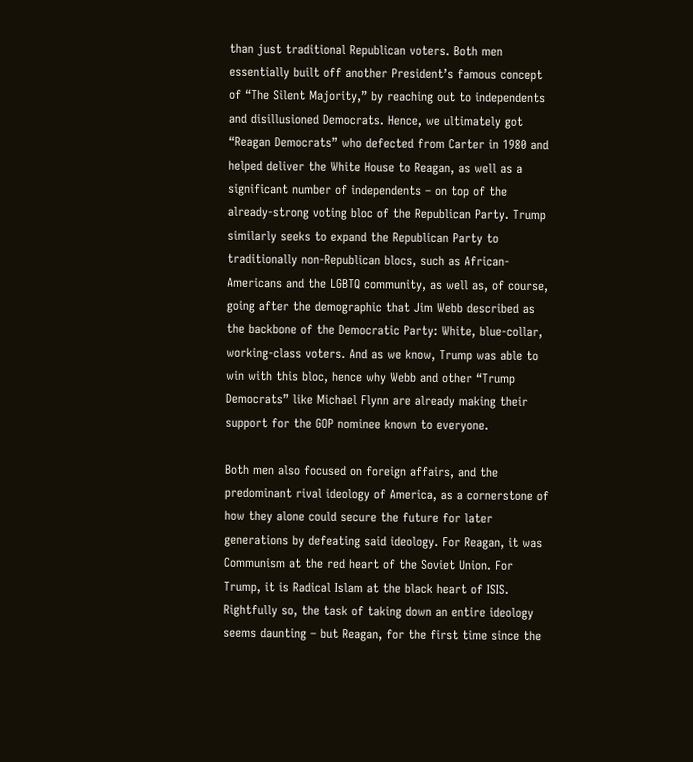than just traditional Republican voters. Both men essentially built off another President’s famous concept of “The Silent Majority,” by reaching out to independents and disillusioned Democrats. Hence, we ultimately got “Reagan Democrats” who defected from Carter in 1980 and helped deliver the White House to Reagan, as well as a significant number of independents – on top of the already-strong voting bloc of the Republican Party. Trump similarly seeks to expand the Republican Party to traditionally non-Republican blocs, such as African-Americans and the LGBTQ community, as well as, of course, going after the demographic that Jim Webb described as the backbone of the Democratic Party: White, blue-collar, working-class voters. And as we know, Trump was able to win with this bloc, hence why Webb and other “Trump Democrats” like Michael Flynn are already making their support for the GOP nominee known to everyone.

Both men also focused on foreign affairs, and the predominant rival ideology of America, as a cornerstone of how they alone could secure the future for later generations by defeating said ideology. For Reagan, it was Communism at the red heart of the Soviet Union. For Trump, it is Radical Islam at the black heart of ISIS. Rightfully so, the task of taking down an entire ideology seems daunting – but Reagan, for the first time since the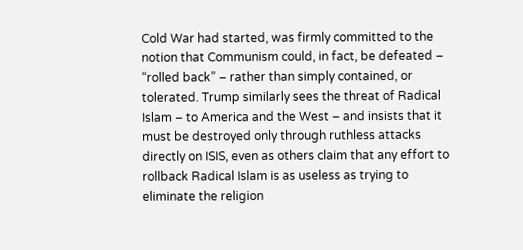Cold War had started, was firmly committed to the notion that Communism could, in fact, be defeated – “rolled back” – rather than simply contained, or tolerated. Trump similarly sees the threat of Radical Islam – to America and the West – and insists that it must be destroyed only through ruthless attacks directly on ISIS, even as others claim that any effort to rollback Radical Islam is as useless as trying to eliminate the religion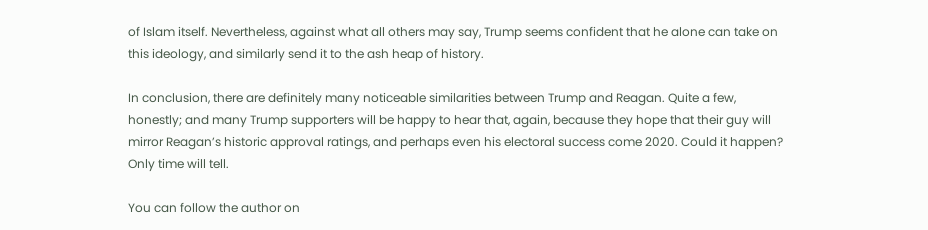of Islam itself. Nevertheless, against what all others may say, Trump seems confident that he alone can take on this ideology, and similarly send it to the ash heap of history.

In conclusion, there are definitely many noticeable similarities between Trump and Reagan. Quite a few, honestly; and many Trump supporters will be happy to hear that, again, because they hope that their guy will mirror Reagan’s historic approval ratings, and perhaps even his electoral success come 2020. Could it happen? Only time will tell.

You can follow the author on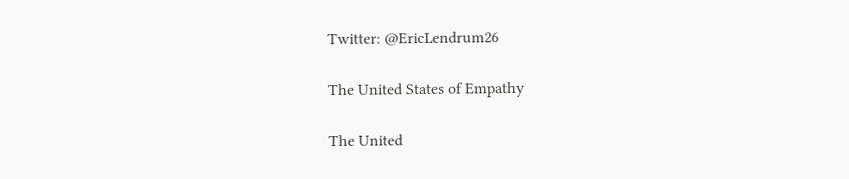Twitter: @EricLendrum26

The United States of Empathy

The United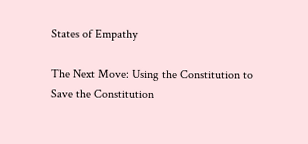States of Empathy

The Next Move: Using the Constitution to Save the Constitution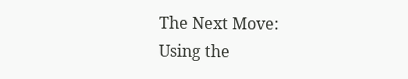The Next Move: Using the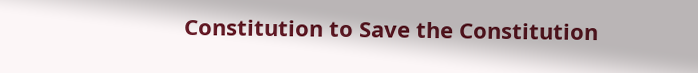Constitution to Save the Constitution